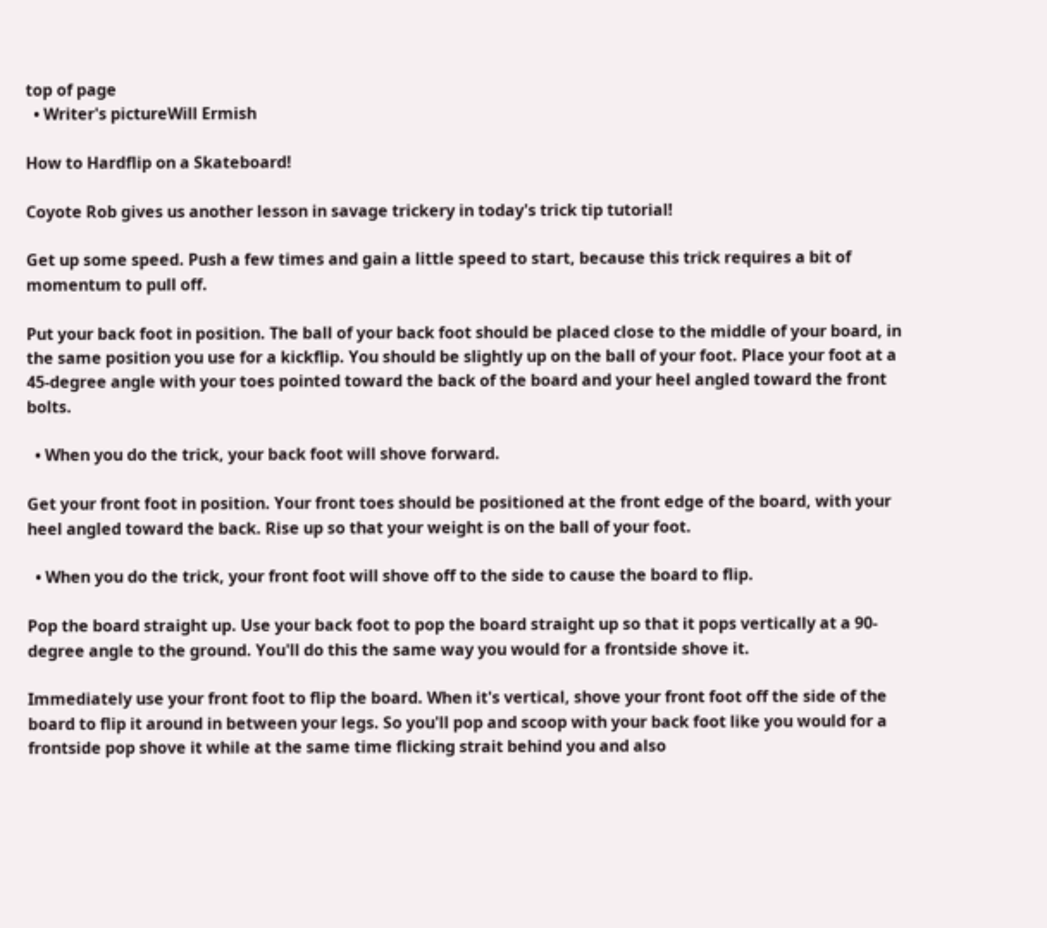top of page
  • Writer's pictureWill Ermish

How to Hardflip on a Skateboard!

Coyote Rob gives us another lesson in savage trickery in today's trick tip tutorial!

Get up some speed. Push a few times and gain a little speed to start, because this trick requires a bit of momentum to pull off.

Put your back foot in position. The ball of your back foot should be placed close to the middle of your board, in the same position you use for a kickflip. You should be slightly up on the ball of your foot. Place your foot at a 45-degree angle with your toes pointed toward the back of the board and your heel angled toward the front bolts.

  • When you do the trick, your back foot will shove forward.

Get your front foot in position. Your front toes should be positioned at the front edge of the board, with your heel angled toward the back. Rise up so that your weight is on the ball of your foot.

  • When you do the trick, your front foot will shove off to the side to cause the board to flip.

Pop the board straight up. Use your back foot to pop the board straight up so that it pops vertically at a 90-degree angle to the ground. You'll do this the same way you would for a frontside shove it.

Immediately use your front foot to flip the board. When it's vertical, shove your front foot off the side of the board to flip it around in between your legs. So you'll pop and scoop with your back foot like you would for a frontside pop shove it while at the same time flicking strait behind you and also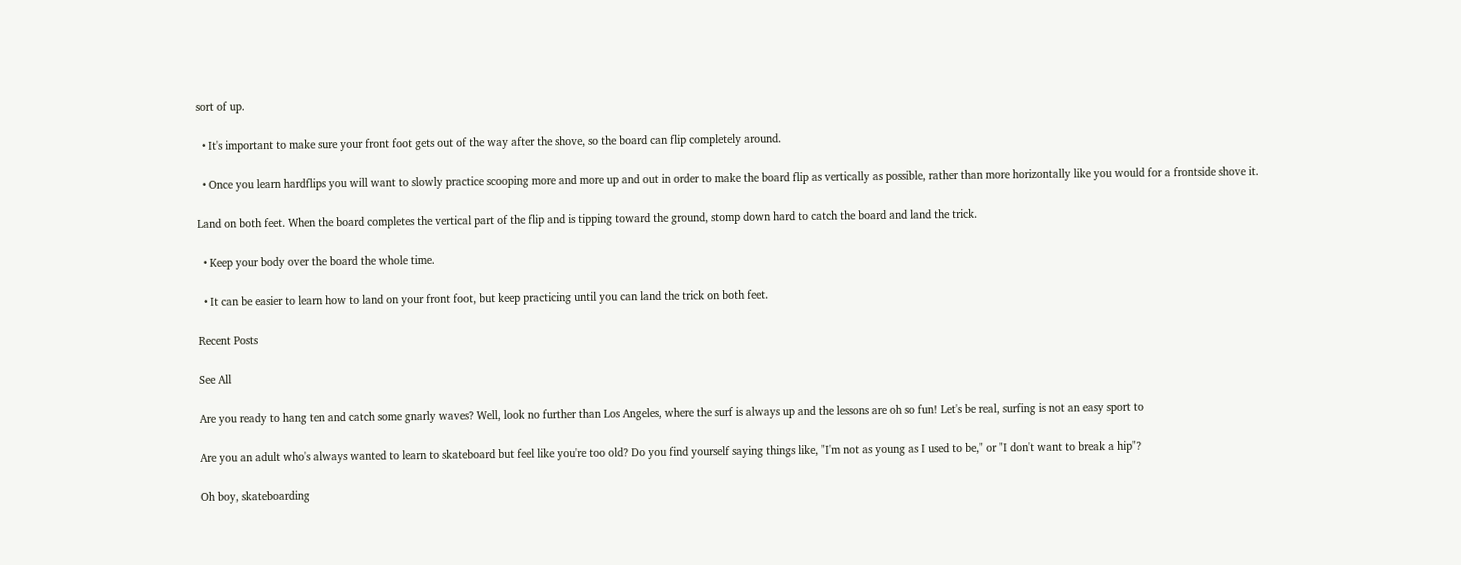sort of up.

  • It's important to make sure your front foot gets out of the way after the shove, so the board can flip completely around.

  • Once you learn hardflips you will want to slowly practice scooping more and more up and out in order to make the board flip as vertically as possible, rather than more horizontally like you would for a frontside shove it.

Land on both feet. When the board completes the vertical part of the flip and is tipping toward the ground, stomp down hard to catch the board and land the trick.

  • Keep your body over the board the whole time.

  • It can be easier to learn how to land on your front foot, but keep practicing until you can land the trick on both feet.

Recent Posts

See All

Are you ready to hang ten and catch some gnarly waves? Well, look no further than Los Angeles, where the surf is always up and the lessons are oh so fun! Let's be real, surfing is not an easy sport to

Are you an adult who's always wanted to learn to skateboard but feel like you're too old? Do you find yourself saying things like, "I'm not as young as I used to be," or "I don't want to break a hip"?

Oh boy, skateboarding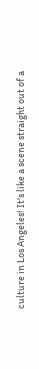culture in Los Angeles! It's like a scene straight out of a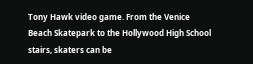Tony Hawk video game. From the Venice Beach Skatepark to the Hollywood High School stairs, skaters can be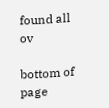found all ov

bottom of page